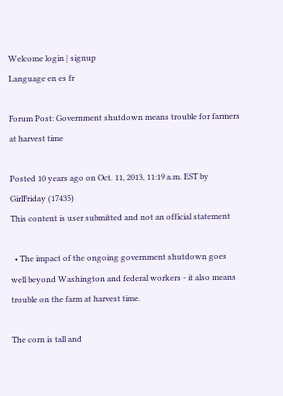Welcome login | signup
Language en es fr

Forum Post: Government shutdown means trouble for farmers at harvest time

Posted 10 years ago on Oct. 11, 2013, 11:19 a.m. EST by GirlFriday (17435)
This content is user submitted and not an official statement

  • The impact of the ongoing government shutdown goes well beyond Washington and federal workers - it also means trouble on the farm at harvest time.

The corn is tall and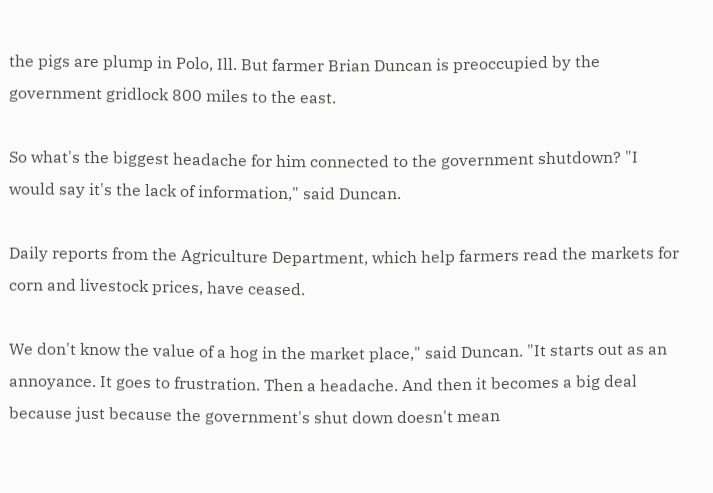the pigs are plump in Polo, Ill. But farmer Brian Duncan is preoccupied by the government gridlock 800 miles to the east.

So what's the biggest headache for him connected to the government shutdown? "I would say it's the lack of information," said Duncan.

Daily reports from the Agriculture Department, which help farmers read the markets for corn and livestock prices, have ceased.

We don't know the value of a hog in the market place," said Duncan. "It starts out as an annoyance. It goes to frustration. Then a headache. And then it becomes a big deal because just because the government's shut down doesn't mean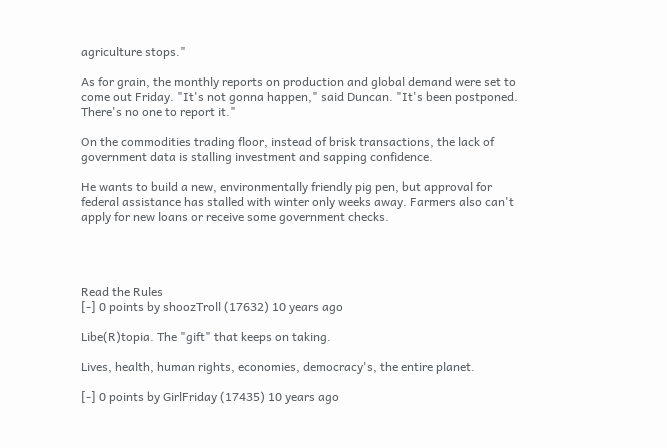agriculture stops."

As for grain, the monthly reports on production and global demand were set to come out Friday. "It's not gonna happen," said Duncan. "It's been postponed. There's no one to report it."

On the commodities trading floor, instead of brisk transactions, the lack of government data is stalling investment and sapping confidence.

He wants to build a new, environmentally friendly pig pen, but approval for federal assistance has stalled with winter only weeks away. Farmers also can't apply for new loans or receive some government checks.




Read the Rules
[-] 0 points by shoozTroll (17632) 10 years ago

Libe(R)topia. The "gift" that keeps on taking.

Lives, health, human rights, economies, democracy's, the entire planet.

[-] 0 points by GirlFriday (17435) 10 years ago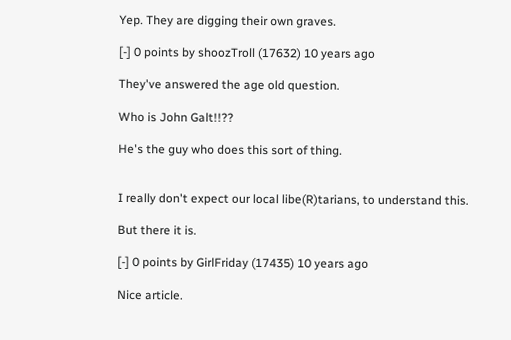Yep. They are digging their own graves.

[-] 0 points by shoozTroll (17632) 10 years ago

They've answered the age old question.

Who is John Galt!!??

He's the guy who does this sort of thing.


I really don't expect our local libe(R)tarians, to understand this.

But there it is.

[-] 0 points by GirlFriday (17435) 10 years ago

Nice article.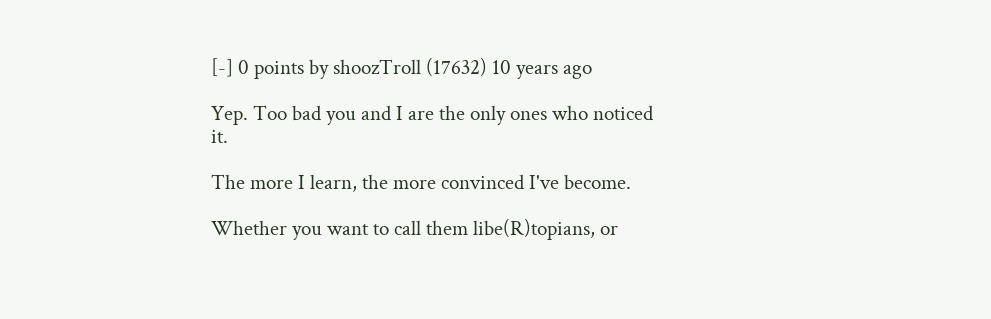[-] 0 points by shoozTroll (17632) 10 years ago

Yep. Too bad you and I are the only ones who noticed it.

The more I learn, the more convinced I've become.

Whether you want to call them libe(R)topians, or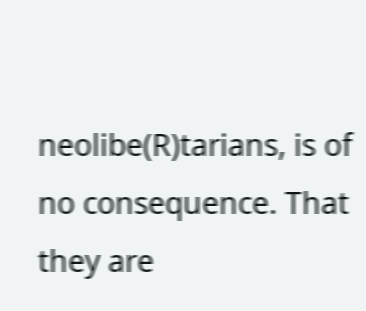neolibe(R)tarians, is of no consequence. That they are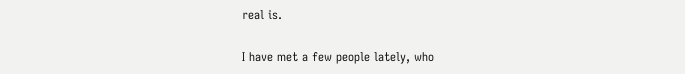real is.

I have met a few people lately, who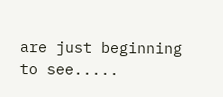are just beginning to see.....